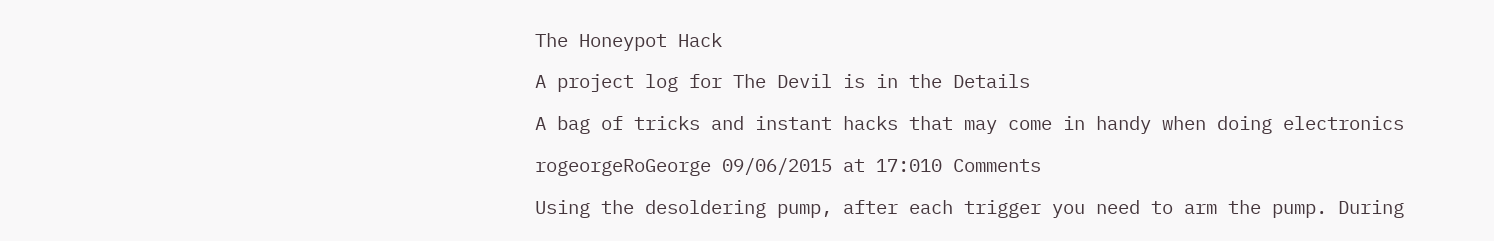The Honeypot Hack

A project log for The Devil is in the Details

A bag of tricks and instant hacks that may come in handy when doing electronics

rogeorgeRoGeorge 09/06/2015 at 17:010 Comments

Using the desoldering pump, after each trigger you need to arm the pump. During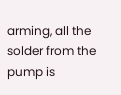arming, all the solder from the pump is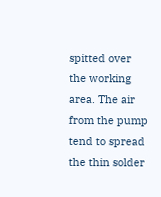spitted over the working area. The air from the pump tend to spread the thin solder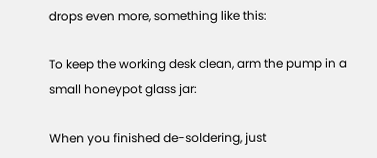drops even more, something like this:

To keep the working desk clean, arm the pump in a small honeypot glass jar:

When you finished de-soldering, just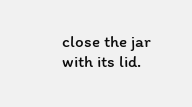close the jar with its lid.